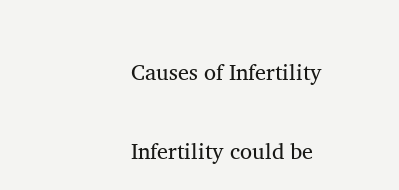Causes of Infertility


Infertility could be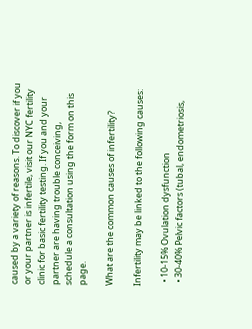caused by a variety of reasons. To discover if you or your partner is infertile, visit our NYC fertility clinic for basic fertility testing. If you and your partner are having trouble conceiving, schedule a consultation using the form on this page.

What are the common causes of infertility?

Infertility may be linked to the following causes:

  • 10-15% Ovulation dysfunction
  • 30-40% Pelvic factors (tubal, endometriosis,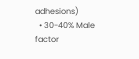adhesions)
  • 30-40% Male factor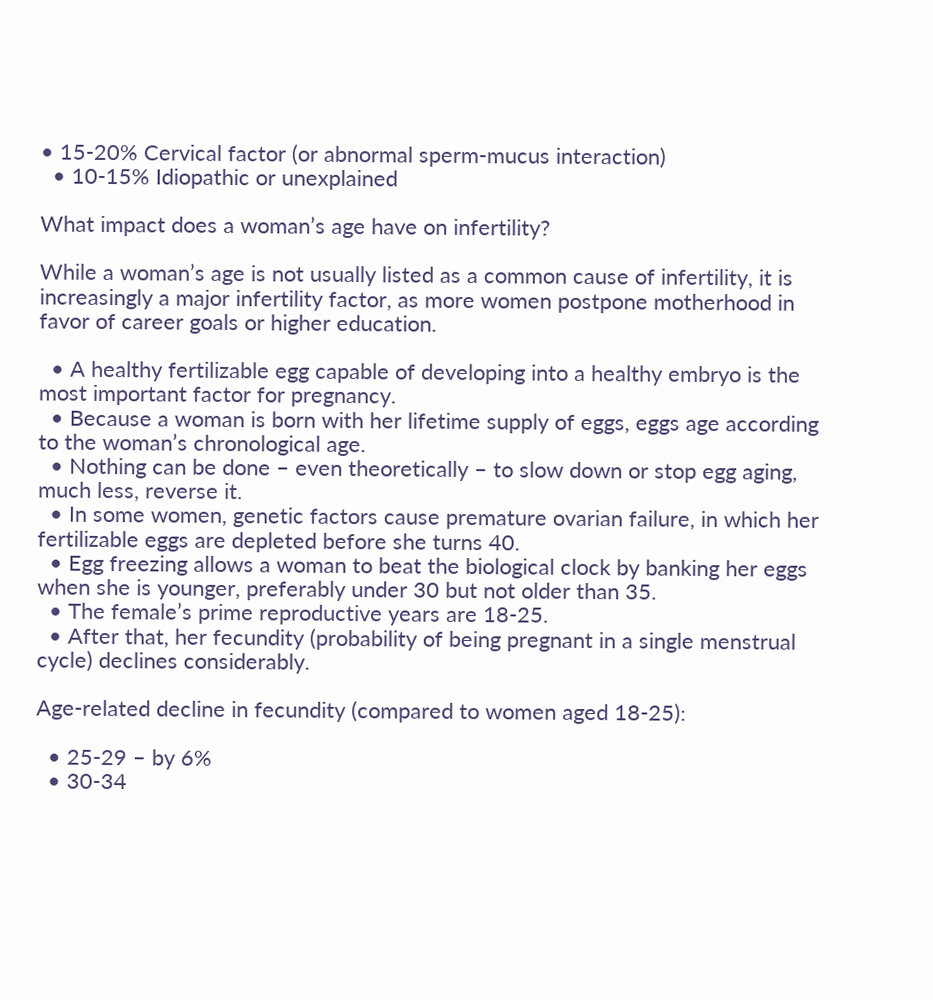• 15-20% Cervical factor (or abnormal sperm-mucus interaction)
  • 10-15% Idiopathic or unexplained

What impact does a woman’s age have on infertility?

While a woman’s age is not usually listed as a common cause of infertility, it is increasingly a major infertility factor, as more women postpone motherhood in favor of career goals or higher education.

  • A healthy fertilizable egg capable of developing into a healthy embryo is the most important factor for pregnancy.
  • Because a woman is born with her lifetime supply of eggs, eggs age according to the woman’s chronological age.
  • Nothing can be done – even theoretically – to slow down or stop egg aging, much less, reverse it.
  • In some women, genetic factors cause premature ovarian failure, in which her fertilizable eggs are depleted before she turns 40.
  • Egg freezing allows a woman to beat the biological clock by banking her eggs when she is younger, preferably under 30 but not older than 35.
  • The female’s prime reproductive years are 18-25.
  • After that, her fecundity (probability of being pregnant in a single menstrual cycle) declines considerably.

Age-related decline in fecundity (compared to women aged 18-25):

  • 25-29 – by 6%
  • 30-34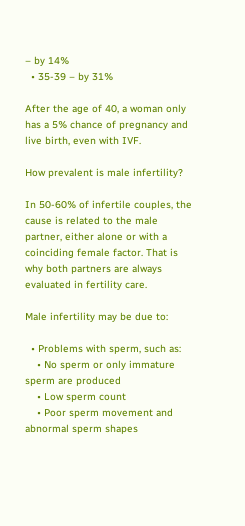– by 14%
  • 35-39 – by 31%

After the age of 40, a woman only has a 5% chance of pregnancy and live birth, even with IVF.

How prevalent is male infertility?

In 50-60% of infertile couples, the cause is related to the male partner, either alone or with a coinciding female factor. That is why both partners are always evaluated in fertility care.

Male infertility may be due to:

  • Problems with sperm, such as:
    • No sperm or only immature sperm are produced
    • Low sperm count
    • Poor sperm movement and abnormal sperm shapes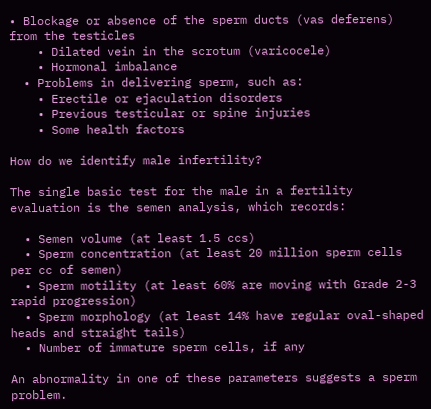• Blockage or absence of the sperm ducts (vas deferens) from the testicles
    • Dilated vein in the scrotum (varicocele)
    • Hormonal imbalance
  • Problems in delivering sperm, such as:
    • Erectile or ejaculation disorders
    • Previous testicular or spine injuries
    • Some health factors

How do we identify male infertility?

The single basic test for the male in a fertility evaluation is the semen analysis, which records:

  • Semen volume (at least 1.5 ccs)
  • Sperm concentration (at least 20 million sperm cells per cc of semen)
  • Sperm motility (at least 60% are moving with Grade 2-3 rapid progression)
  • Sperm morphology (at least 14% have regular oval-shaped heads and straight tails)
  • Number of immature sperm cells, if any

An abnormality in one of these parameters suggests a sperm problem.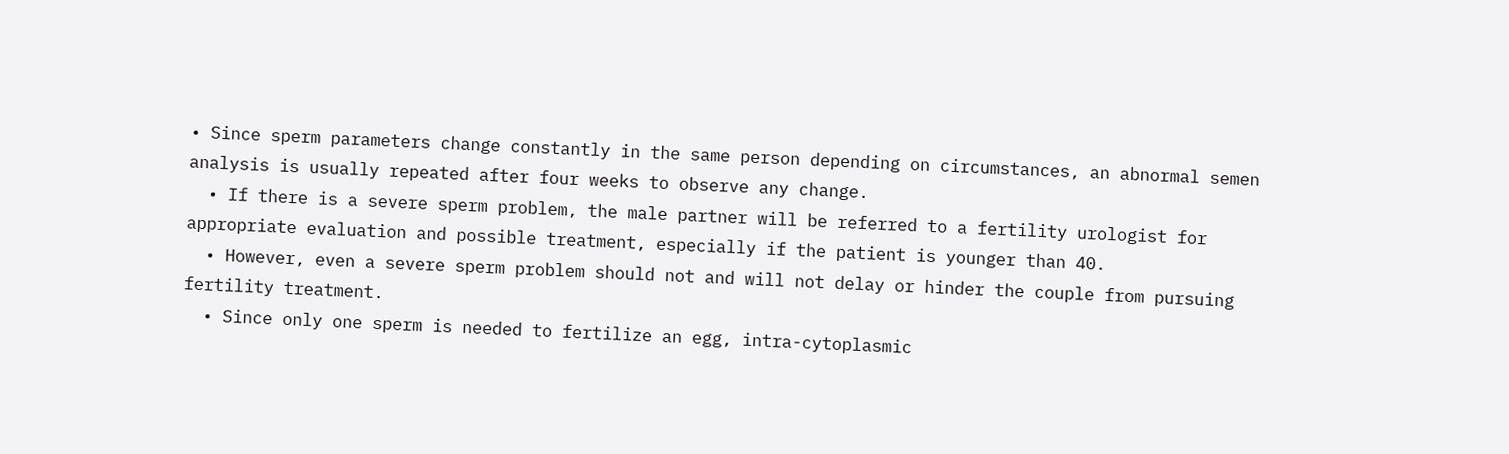• Since sperm parameters change constantly in the same person depending on circumstances, an abnormal semen analysis is usually repeated after four weeks to observe any change.
  • If there is a severe sperm problem, the male partner will be referred to a fertility urologist for appropriate evaluation and possible treatment, especially if the patient is younger than 40.
  • However, even a severe sperm problem should not and will not delay or hinder the couple from pursuing fertility treatment.
  • Since only one sperm is needed to fertilize an egg, intra-cytoplasmic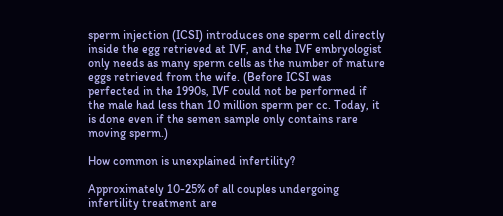sperm injection (ICSI) introduces one sperm cell directly inside the egg retrieved at IVF, and the IVF embryologist only needs as many sperm cells as the number of mature eggs retrieved from the wife. (Before ICSI was perfected in the 1990s, IVF could not be performed if the male had less than 10 million sperm per cc. Today, it is done even if the semen sample only contains rare moving sperm.)

How common is unexplained infertility?

Approximately 10-25% of all couples undergoing infertility treatment are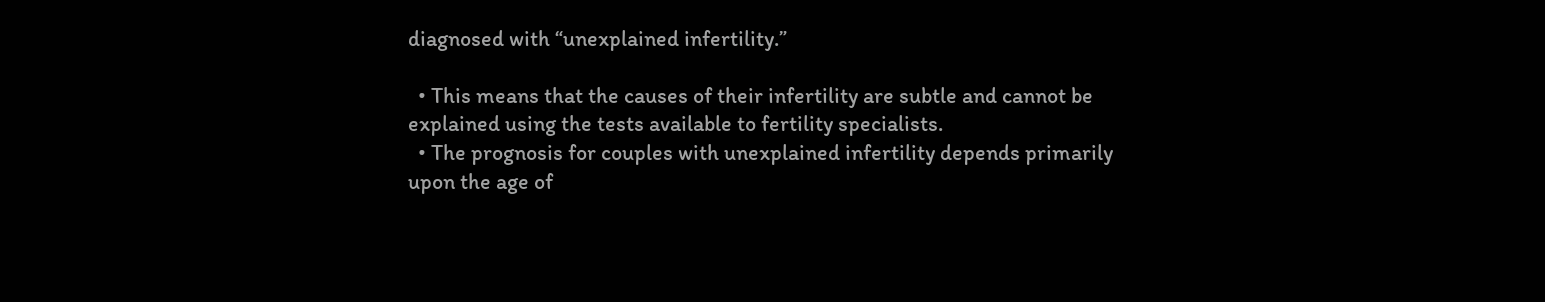diagnosed with “unexplained infertility.”

  • This means that the causes of their infertility are subtle and cannot be explained using the tests available to fertility specialists.
  • The prognosis for couples with unexplained infertility depends primarily upon the age of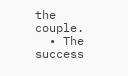the couple.
  • The success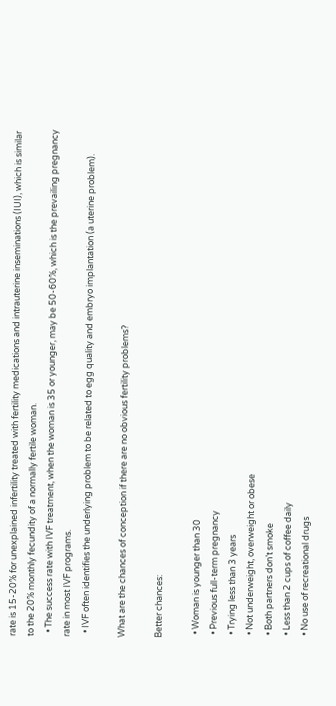rate is 15-20% for unexplained infertility treated with fertility medications and intrauterine inseminations (IUI), which is similar to the 20% monthly fecundity of a normally fertile woman.
  • The success rate with IVF treatment, when the woman is 35 or younger, may be 50-60%, which is the prevailing pregnancy rate in most IVF programs.
  • IVF often identifies the underlying problem to be related to egg quality and embryo implantation (a uterine problem).

What are the chances of conception if there are no obvious fertility problems?

Better chances:

  • Woman is younger than 30
  • Previous full-term pregnancy
  • Trying less than 3 years
  • Not underweight, overweight or obese
  • Both partners don’t smoke
  • Less than 2 cups of coffee daily
  • No use of recreational drugs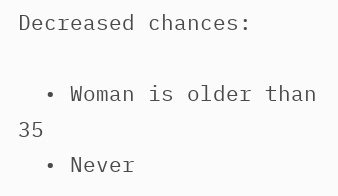Decreased chances:

  • Woman is older than 35
  • Never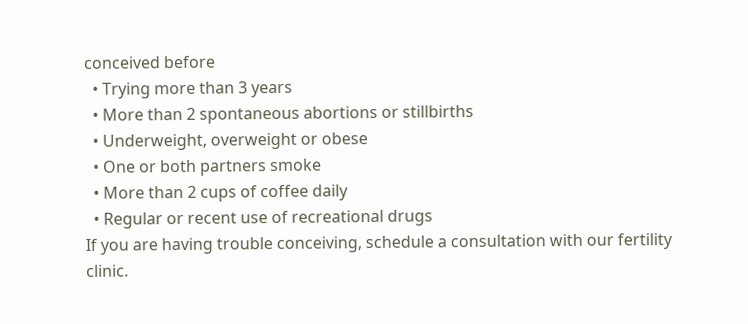conceived before
  • Trying more than 3 years
  • More than 2 spontaneous abortions or stillbirths
  • Underweight, overweight or obese
  • One or both partners smoke
  • More than 2 cups of coffee daily
  • Regular or recent use of recreational drugs
If you are having trouble conceiving, schedule a consultation with our fertility clinic.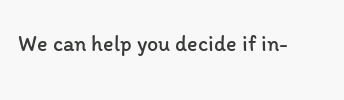We can help you decide if in-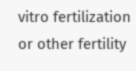vitro fertilization or other fertility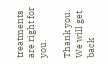treatments are right for you.

Thank you. We will get back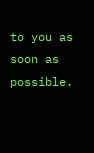to you as soon as possible.